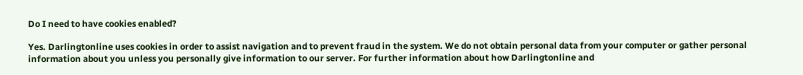Do I need to have cookies enabled?

Yes. Darlingtonline uses cookies in order to assist navigation and to prevent fraud in the system. We do not obtain personal data from your computer or gather personal information about you unless you personally give information to our server. For further information about how Darlingtonline and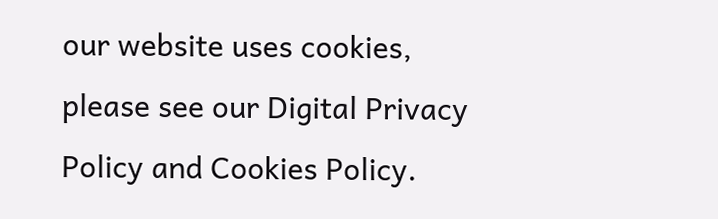our website uses cookies, please see our Digital Privacy Policy and Cookies Policy.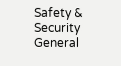Safety & Security General